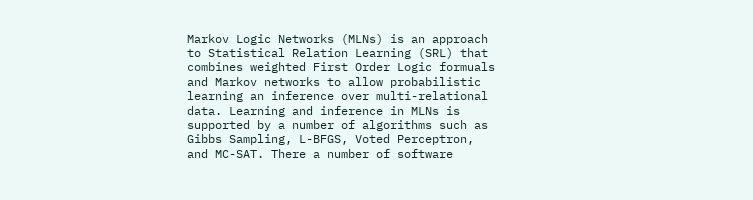Markov Logic Networks (MLNs) is an approach to Statistical Relation Learning (SRL) that combines weighted First Order Logic formuals  and Markov networks to allow probabilistic learning an inference over multi-relational data. Learning and inference in MLNs is supported by a number of algorithms such as Gibbs Sampling, L-BFGS, Voted Perceptron, and MC-SAT. There a number of software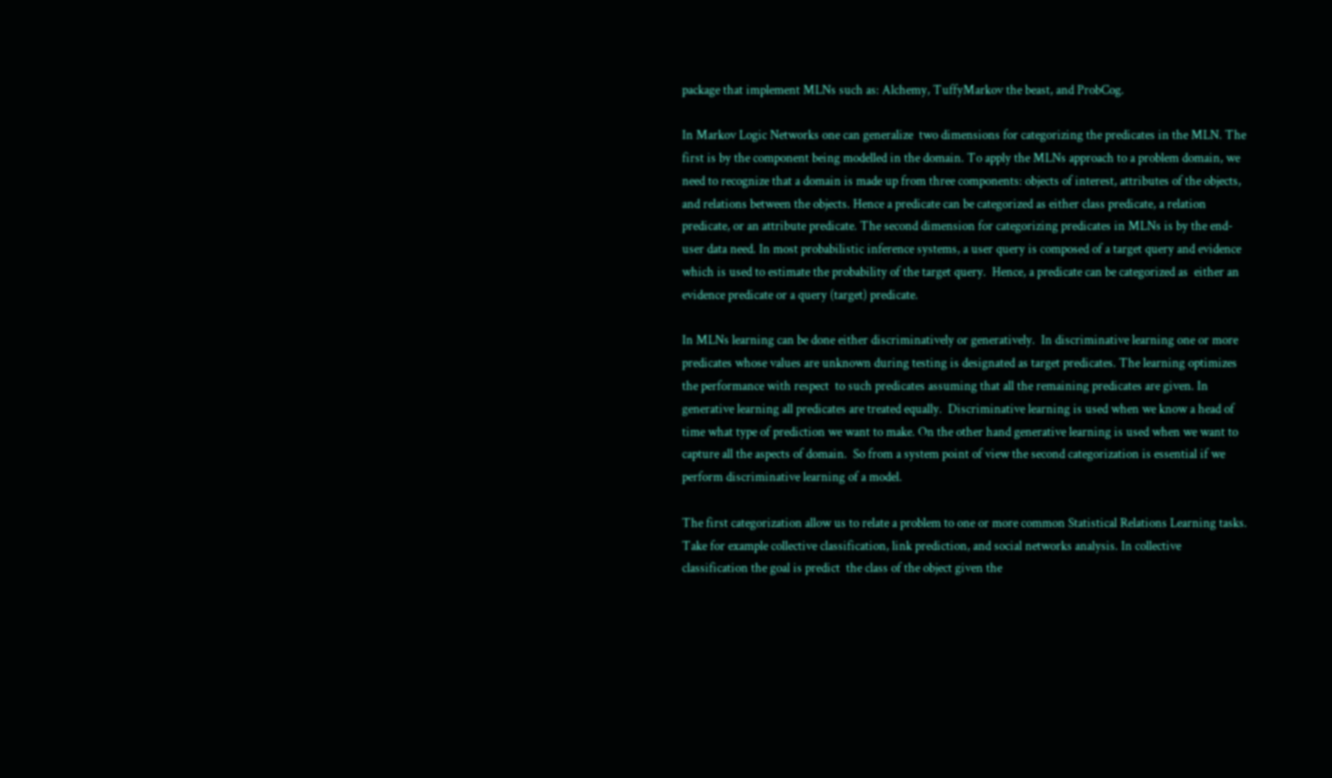package that implement MLNs such as: Alchemy, TuffyMarkov the beast, and ProbCog.

In Markov Logic Networks one can generalize  two dimensions for categorizing the predicates in the MLN. The first is by the component being modelled in the domain. To apply the MLNs approach to a problem domain, we need to recognize that a domain is made up from three components: objects of interest, attributes of the objects, and relations between the objects. Hence a predicate can be categorized as either class predicate, a relation predicate, or an attribute predicate. The second dimension for categorizing predicates in MLNs is by the end-user data need. In most probabilistic inference systems, a user query is composed of a target query and evidence which is used to estimate the probability of the target query.  Hence, a predicate can be categorized as  either an evidence predicate or a query (target) predicate.

In MLNs learning can be done either discriminatively or generatively.  In discriminative learning one or more predicates whose values are unknown during testing is designated as target predicates. The learning optimizes the performance with respect  to such predicates assuming that all the remaining predicates are given. In generative learning all predicates are treated equally.  Discriminative learning is used when we know a head of time what type of prediction we want to make. On the other hand generative learning is used when we want to capture all the aspects of domain.  So from a system point of view the second categorization is essential if we perform discriminative learning of a model.

The first categorization allow us to relate a problem to one or more common Statistical Relations Learning tasks. Take for example collective classification, link prediction, and social networks analysis. In collective classification the goal is predict  the class of the object given the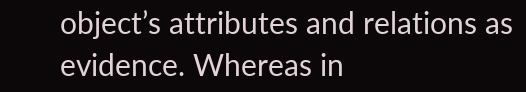object’s attributes and relations as evidence. Whereas in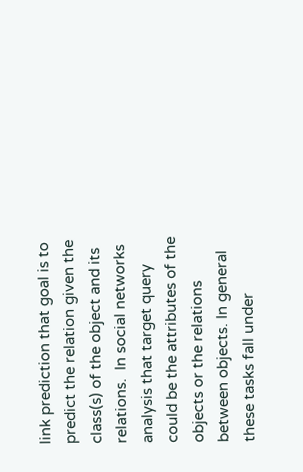link prediction that goal is to predict the relation given the class(s) of the object and its relations.  In social networks analysis that target query could be the attributes of the objects or the relations between objects. In general these tasks fall under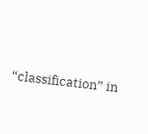“classification” in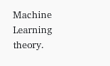Machine Learning theory.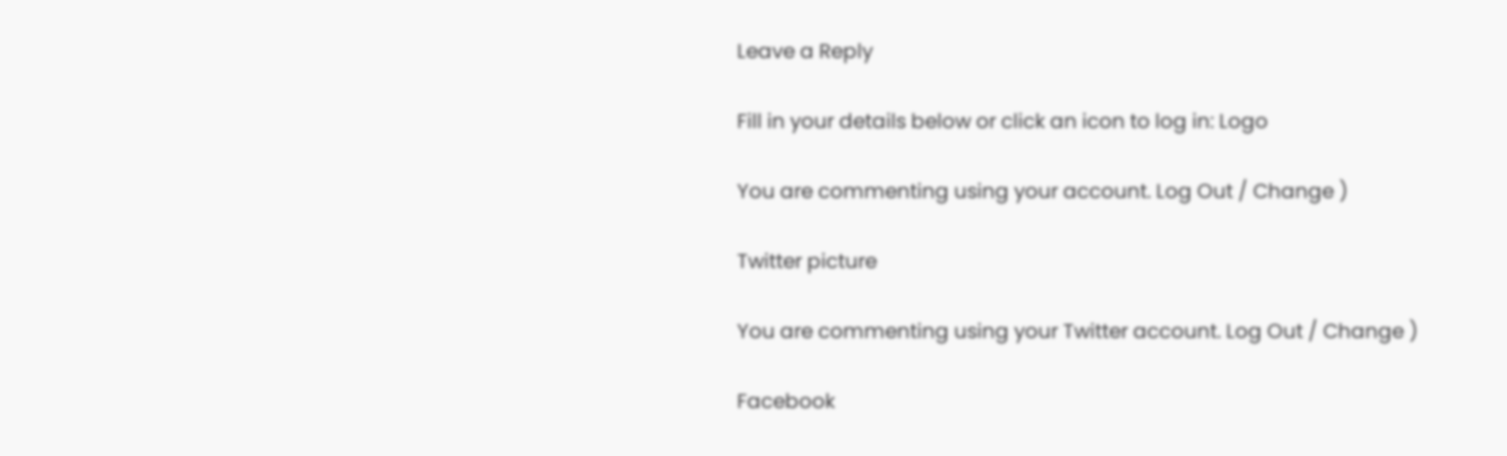Leave a Reply

Fill in your details below or click an icon to log in: Logo

You are commenting using your account. Log Out / Change )

Twitter picture

You are commenting using your Twitter account. Log Out / Change )

Facebook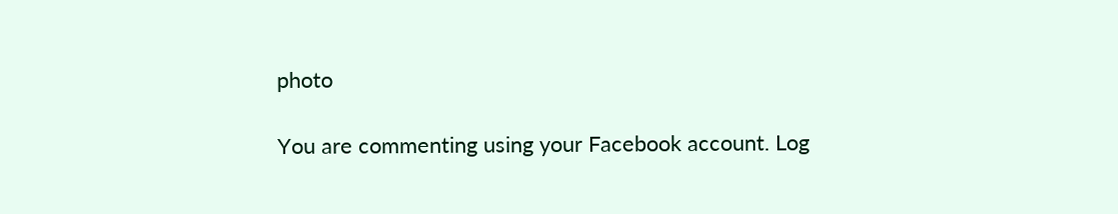photo

You are commenting using your Facebook account. Log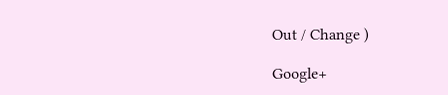Out / Change )

Google+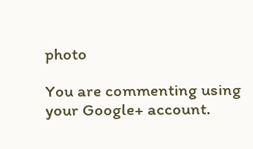photo

You are commenting using your Google+ account.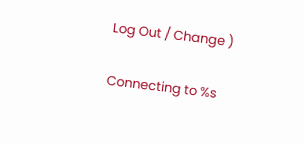Log Out / Change )

Connecting to %s